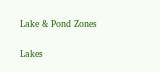Lake & Pond Zones

Lakes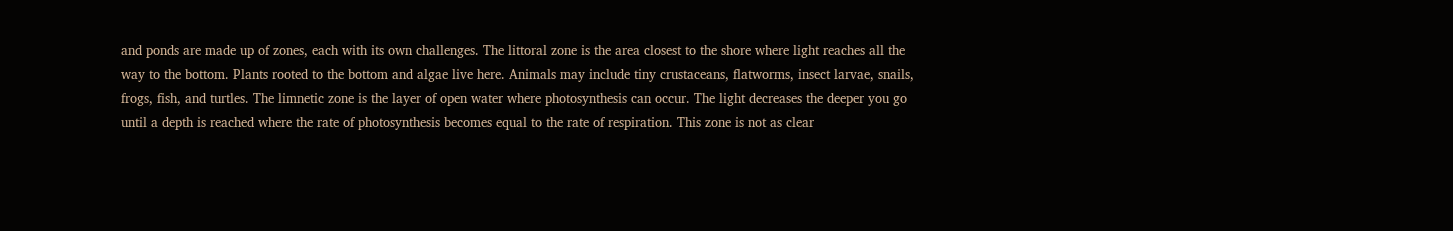and ponds are made up of zones, each with its own challenges. The littoral zone is the area closest to the shore where light reaches all the way to the bottom. Plants rooted to the bottom and algae live here. Animals may include tiny crustaceans, flatworms, insect larvae, snails, frogs, fish, and turtles. The limnetic zone is the layer of open water where photosynthesis can occur. The light decreases the deeper you go until a depth is reached where the rate of photosynthesis becomes equal to the rate of respiration. This zone is not as clear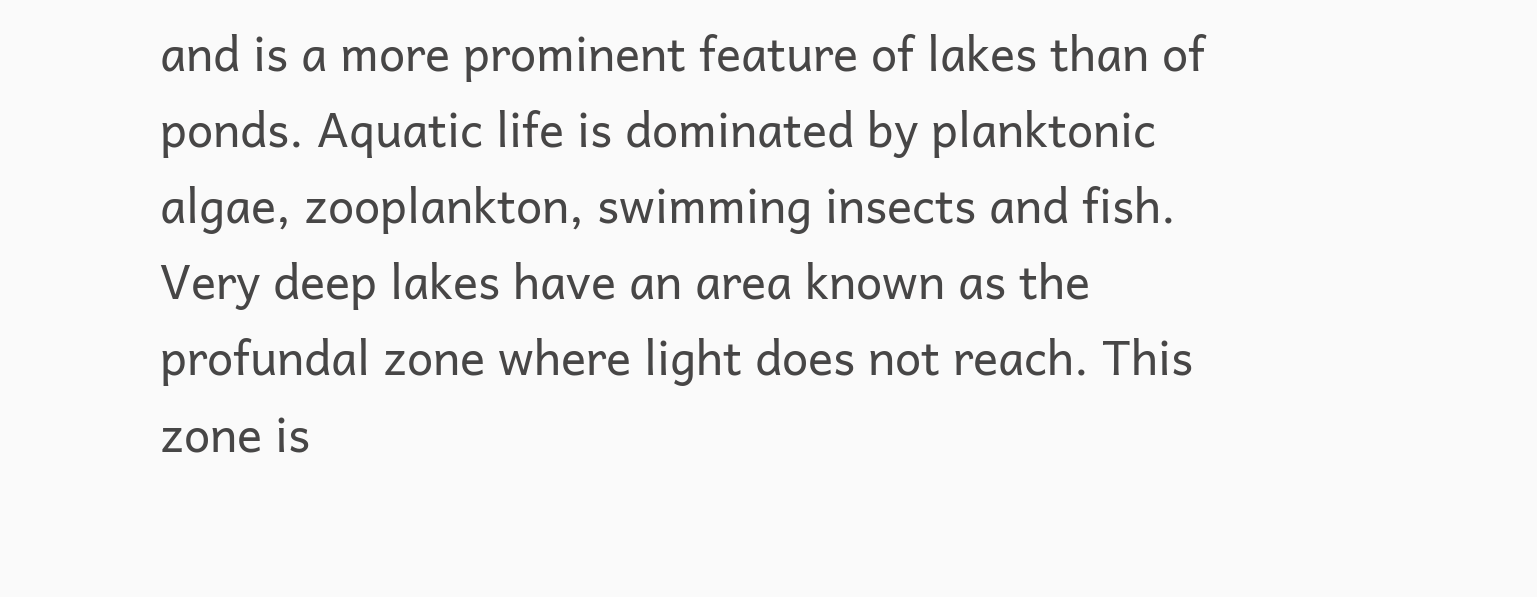and is a more prominent feature of lakes than of ponds. Aquatic life is dominated by planktonic algae, zooplankton, swimming insects and fish. Very deep lakes have an area known as the profundal zone where light does not reach. This zone is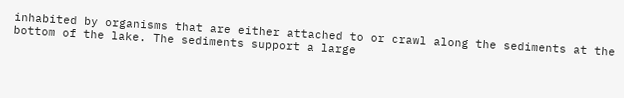inhabited by organisms that are either attached to or crawl along the sediments at the bottom of the lake. The sediments support a large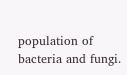population of bacteria and fungi.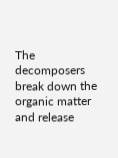The decomposers break down the organic matter and release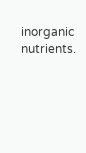inorganic nutrients.